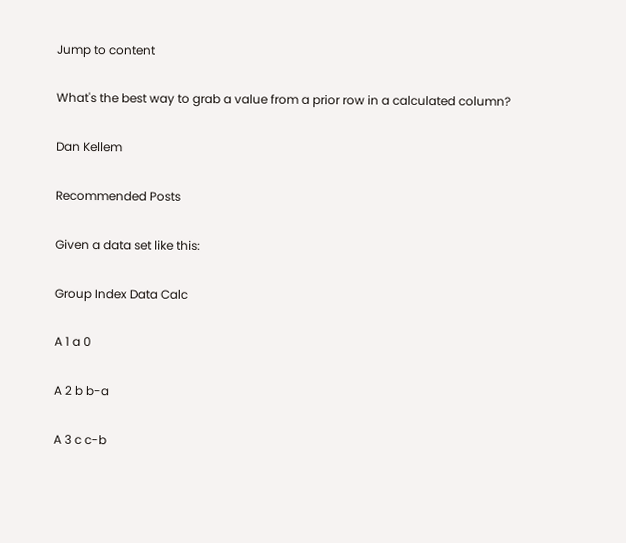Jump to content

What's the best way to grab a value from a prior row in a calculated column?

Dan Kellem

Recommended Posts

Given a data set like this:

Group Index Data Calc

A 1 a 0

A 2 b b-a

A 3 c c-b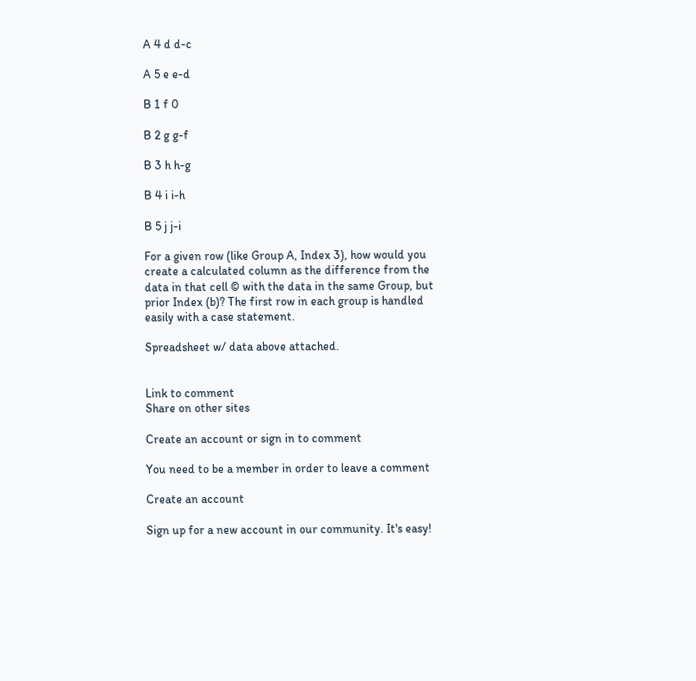A 4 d d-c

A 5 e e-d

B 1 f 0

B 2 g g-f

B 3 h h-g

B 4 i i-h

B 5 j j-i

For a given row (like Group A, Index 3), how would you create a calculated column as the difference from the data in that cell © with the data in the same Group, but prior Index (b)? The first row in each group is handled easily with a case statement.

Spreadsheet w/ data above attached.


Link to comment
Share on other sites

Create an account or sign in to comment

You need to be a member in order to leave a comment

Create an account

Sign up for a new account in our community. It's easy!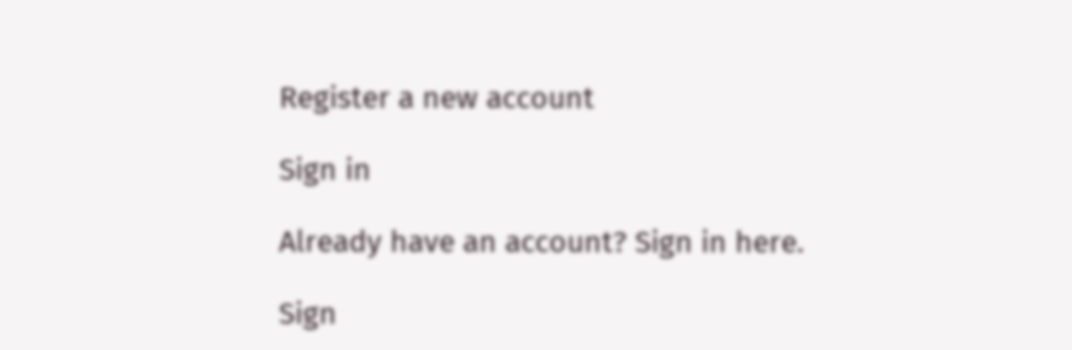Register a new account

Sign in

Already have an account? Sign in here.

Sign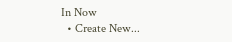In Now
  • Create New...